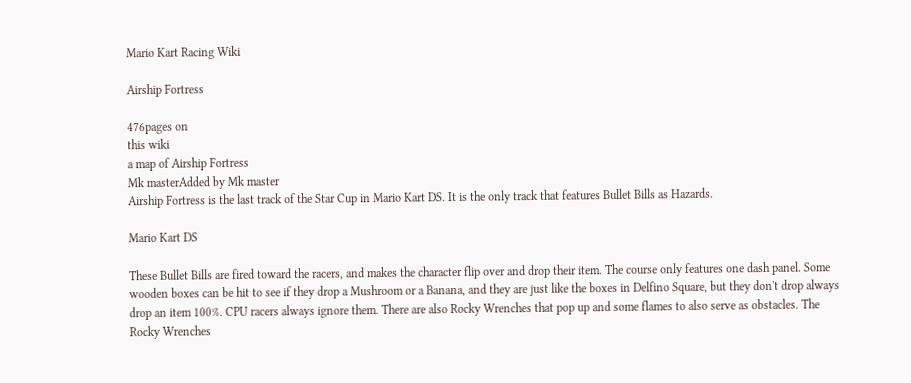Mario Kart Racing Wiki

Airship Fortress

476pages on
this wiki
a map of Airship Fortress
Mk masterAdded by Mk master
Airship Fortress is the last track of the Star Cup in Mario Kart DS. It is the only track that features Bullet Bills as Hazards.

Mario Kart DS

These Bullet Bills are fired toward the racers, and makes the character flip over and drop their item. The course only features one dash panel. Some wooden boxes can be hit to see if they drop a Mushroom or a Banana, and they are just like the boxes in Delfino Square, but they don't drop always drop an item 100%. CPU racers always ignore them. There are also Rocky Wrenches that pop up and some flames to also serve as obstacles. The Rocky Wrenches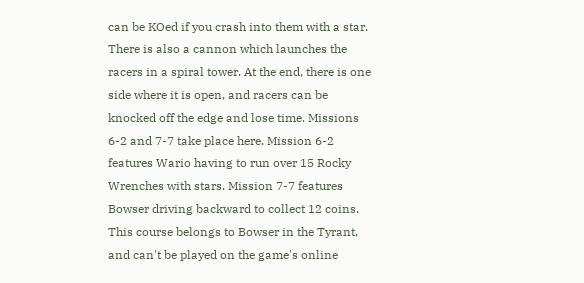can be KOed if you crash into them with a star. There is also a cannon which launches the racers in a spiral tower. At the end, there is one side where it is open, and racers can be knocked off the edge and lose time. Missions 6-2 and 7-7 take place here. Mission 6-2 features Wario having to run over 15 Rocky Wrenches with stars. Mission 7-7 features Bowser driving backward to collect 12 coins. This course belongs to Bowser in the Tyrant, and can't be played on the game's online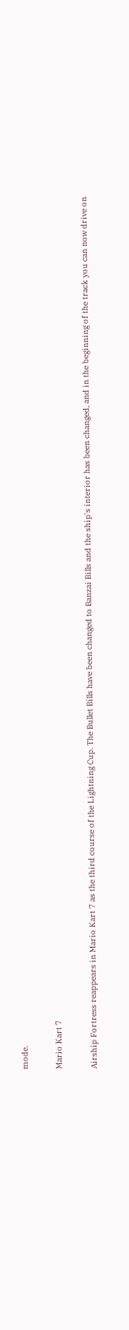mode.

Mario Kart 7

Airship Fortress reappears in Mario Kart 7 as the third course of the Lightning Cup. The Bullet Bills have been changed to Banzai Bills and the ship's interior has been changed, and in the beginning of the track you can now drive on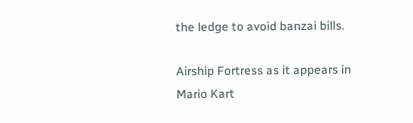the ledge to avoid banzai bills.

Airship Fortress as it appears in Mario Kart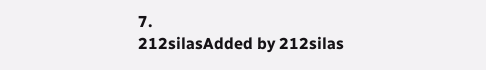7.
212silasAdded by 212silas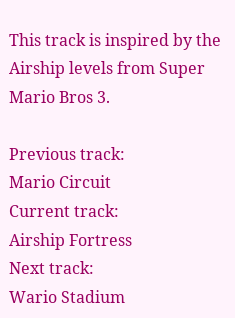This track is inspired by the Airship levels from Super Mario Bros 3.

Previous track:
Mario Circuit
Current track:
Airship Fortress
Next track:
Wario Stadium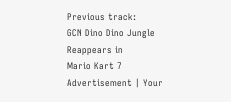Previous track:
GCN Dino Dino Jungle
Reappears in
Mario Kart 7
Advertisement | Your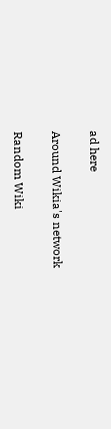ad here

Around Wikia's network

Random Wiki